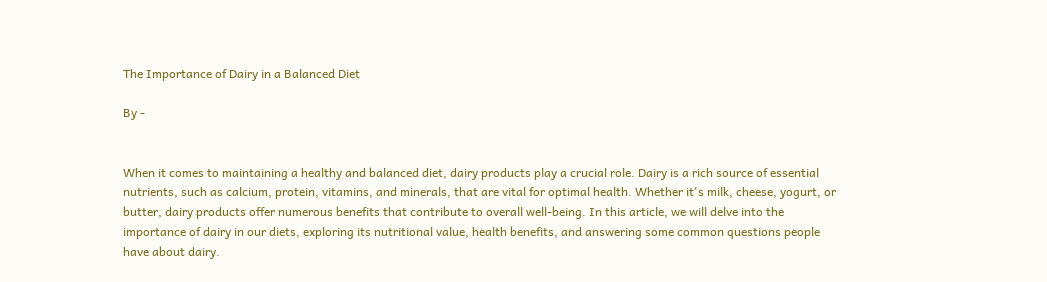The Importance of Dairy in a Balanced Diet

By -


When it comes to maintaining a healthy and balanced diet, dairy products play a crucial role. Dairy is a rich source of essential nutrients, such as calcium, protein, vitamins, and minerals, that are vital for optimal health. Whether it's milk, cheese, yogurt, or butter, dairy products offer numerous benefits that contribute to overall well-being. In this article, we will delve into the importance of dairy in our diets, exploring its nutritional value, health benefits, and answering some common questions people have about dairy.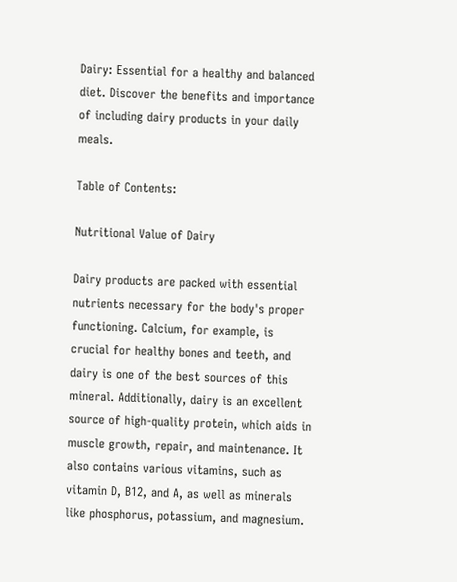Dairy: Essential for a healthy and balanced diet. Discover the benefits and importance of including dairy products in your daily meals.

Table of Contents:

Nutritional Value of Dairy

Dairy products are packed with essential nutrients necessary for the body's proper functioning. Calcium, for example, is crucial for healthy bones and teeth, and dairy is one of the best sources of this mineral. Additionally, dairy is an excellent source of high-quality protein, which aids in muscle growth, repair, and maintenance. It also contains various vitamins, such as vitamin D, B12, and A, as well as minerals like phosphorus, potassium, and magnesium.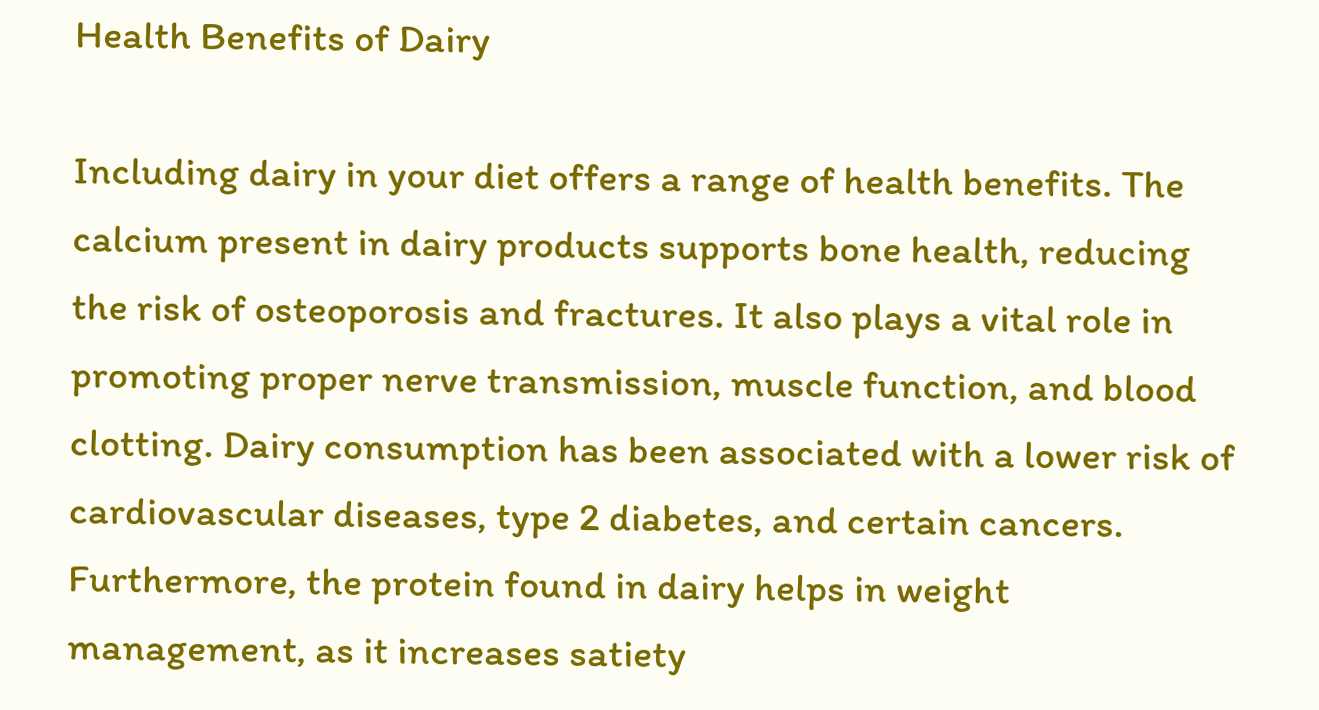Health Benefits of Dairy

Including dairy in your diet offers a range of health benefits. The calcium present in dairy products supports bone health, reducing the risk of osteoporosis and fractures. It also plays a vital role in promoting proper nerve transmission, muscle function, and blood clotting. Dairy consumption has been associated with a lower risk of cardiovascular diseases, type 2 diabetes, and certain cancers. Furthermore, the protein found in dairy helps in weight management, as it increases satiety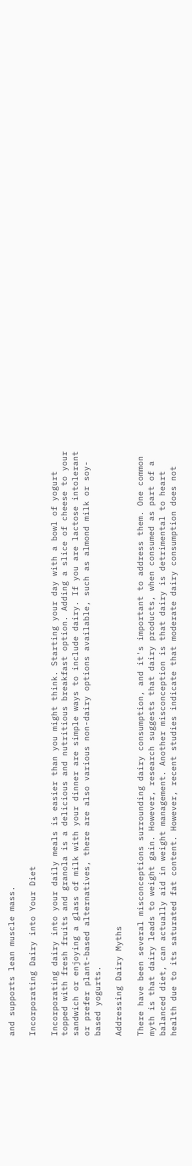and supports lean muscle mass.

Incorporating Dairy into Your Diet

Incorporating dairy into your daily meals is easier than you might think. Starting your day with a bowl of yogurt topped with fresh fruits and granola is a delicious and nutritious breakfast option. Adding a slice of cheese to your sandwich or enjoying a glass of milk with your dinner are simple ways to include dairy. If you are lactose intolerant or prefer plant-based alternatives, there are also various non-dairy options available, such as almond milk or soy-based yogurts.

Addressing Dairy Myths

There have been several misconceptions surrounding dairy consumption, and it's important to address them. One common myth is that dairy leads to weight gain. However, research suggests that dairy products, when consumed as part of a balanced diet, can actually aid in weight management. Another misconception is that dairy is detrimental to heart health due to its saturated fat content. However, recent studies indicate that moderate dairy consumption does not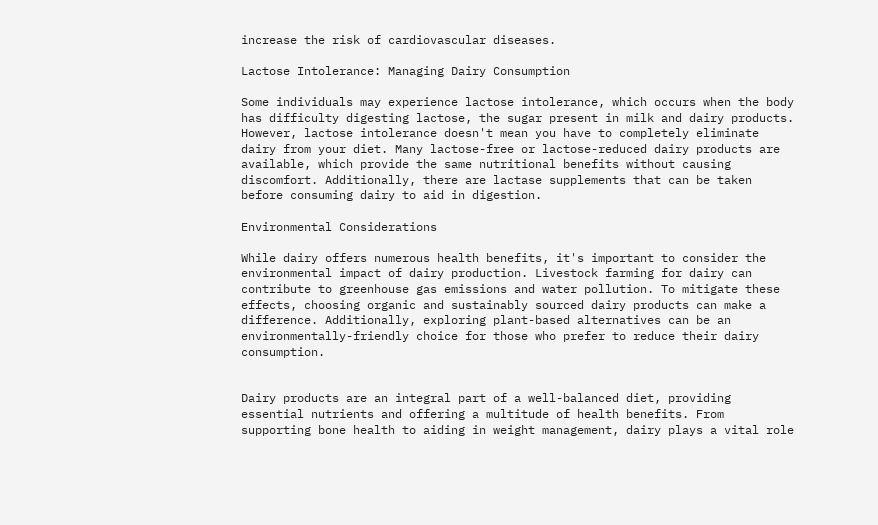increase the risk of cardiovascular diseases.

Lactose Intolerance: Managing Dairy Consumption

Some individuals may experience lactose intolerance, which occurs when the body has difficulty digesting lactose, the sugar present in milk and dairy products. However, lactose intolerance doesn't mean you have to completely eliminate dairy from your diet. Many lactose-free or lactose-reduced dairy products are available, which provide the same nutritional benefits without causing discomfort. Additionally, there are lactase supplements that can be taken before consuming dairy to aid in digestion.

Environmental Considerations

While dairy offers numerous health benefits, it's important to consider the environmental impact of dairy production. Livestock farming for dairy can contribute to greenhouse gas emissions and water pollution. To mitigate these effects, choosing organic and sustainably sourced dairy products can make a difference. Additionally, exploring plant-based alternatives can be an environmentally-friendly choice for those who prefer to reduce their dairy consumption.


Dairy products are an integral part of a well-balanced diet, providing essential nutrients and offering a multitude of health benefits. From supporting bone health to aiding in weight management, dairy plays a vital role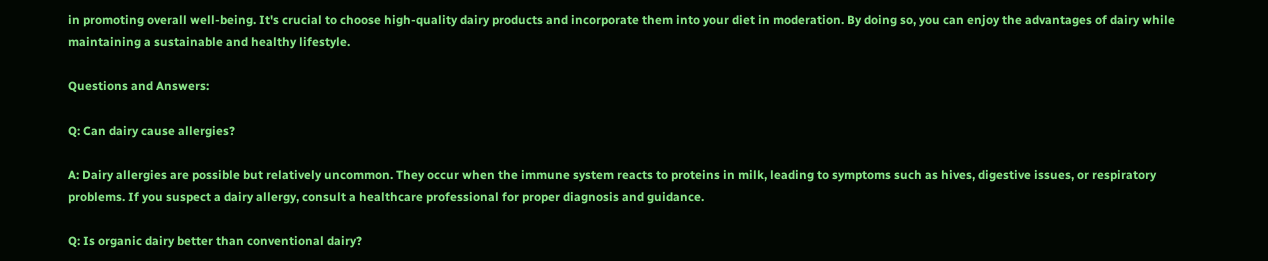in promoting overall well-being. It's crucial to choose high-quality dairy products and incorporate them into your diet in moderation. By doing so, you can enjoy the advantages of dairy while maintaining a sustainable and healthy lifestyle.

Questions and Answers:

Q: Can dairy cause allergies?

A: Dairy allergies are possible but relatively uncommon. They occur when the immune system reacts to proteins in milk, leading to symptoms such as hives, digestive issues, or respiratory problems. If you suspect a dairy allergy, consult a healthcare professional for proper diagnosis and guidance.

Q: Is organic dairy better than conventional dairy?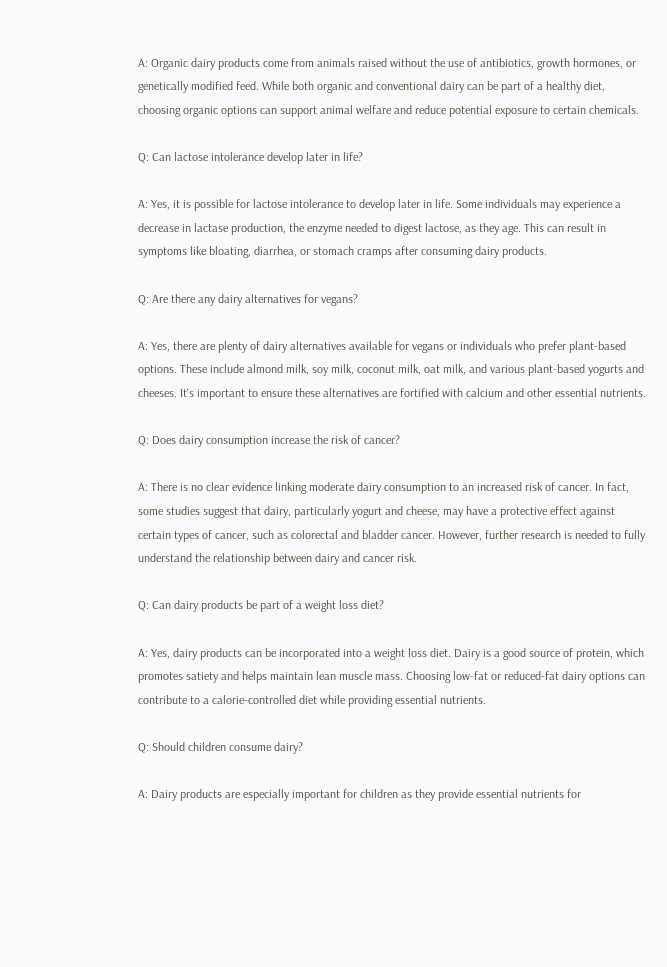A: Organic dairy products come from animals raised without the use of antibiotics, growth hormones, or genetically modified feed. While both organic and conventional dairy can be part of a healthy diet, choosing organic options can support animal welfare and reduce potential exposure to certain chemicals.

Q: Can lactose intolerance develop later in life?

A: Yes, it is possible for lactose intolerance to develop later in life. Some individuals may experience a decrease in lactase production, the enzyme needed to digest lactose, as they age. This can result in symptoms like bloating, diarrhea, or stomach cramps after consuming dairy products.

Q: Are there any dairy alternatives for vegans?

A: Yes, there are plenty of dairy alternatives available for vegans or individuals who prefer plant-based options. These include almond milk, soy milk, coconut milk, oat milk, and various plant-based yogurts and cheeses. It's important to ensure these alternatives are fortified with calcium and other essential nutrients.

Q: Does dairy consumption increase the risk of cancer?

A: There is no clear evidence linking moderate dairy consumption to an increased risk of cancer. In fact, some studies suggest that dairy, particularly yogurt and cheese, may have a protective effect against certain types of cancer, such as colorectal and bladder cancer. However, further research is needed to fully understand the relationship between dairy and cancer risk.

Q: Can dairy products be part of a weight loss diet?

A: Yes, dairy products can be incorporated into a weight loss diet. Dairy is a good source of protein, which promotes satiety and helps maintain lean muscle mass. Choosing low-fat or reduced-fat dairy options can contribute to a calorie-controlled diet while providing essential nutrients.

Q: Should children consume dairy?

A: Dairy products are especially important for children as they provide essential nutrients for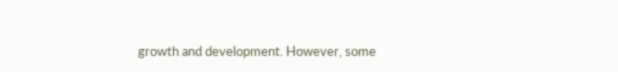growth and development. However, some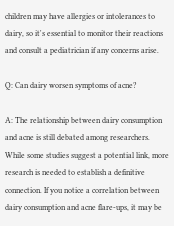children may have allergies or intolerances to dairy, so it's essential to monitor their reactions and consult a pediatrician if any concerns arise.

Q: Can dairy worsen symptoms of acne?

A: The relationship between dairy consumption and acne is still debated among researchers. While some studies suggest a potential link, more research is needed to establish a definitive connection. If you notice a correlation between dairy consumption and acne flare-ups, it may be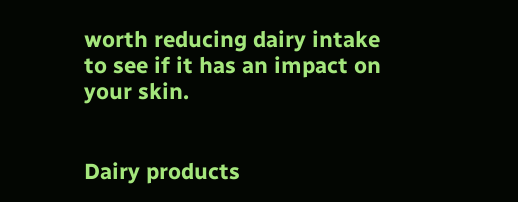worth reducing dairy intake to see if it has an impact on your skin.


Dairy products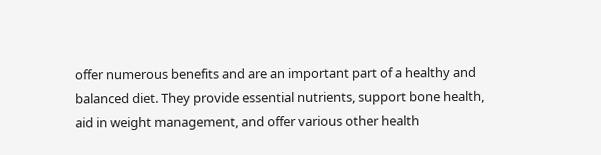offer numerous benefits and are an important part of a healthy and balanced diet. They provide essential nutrients, support bone health, aid in weight management, and offer various other health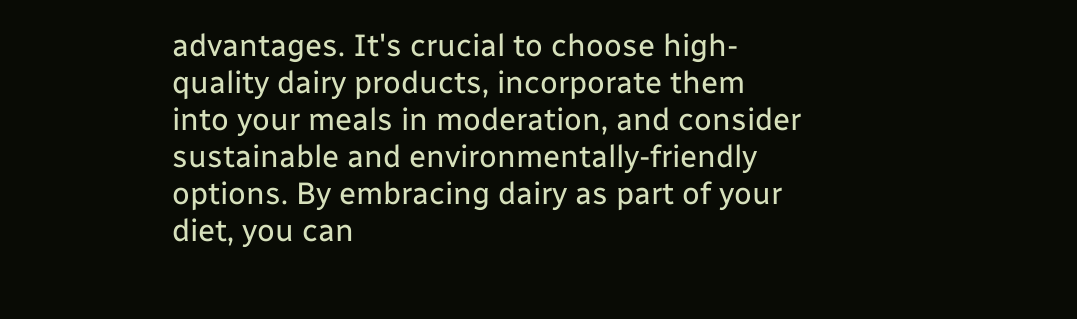advantages. It's crucial to choose high-quality dairy products, incorporate them into your meals in moderation, and consider sustainable and environmentally-friendly options. By embracing dairy as part of your diet, you can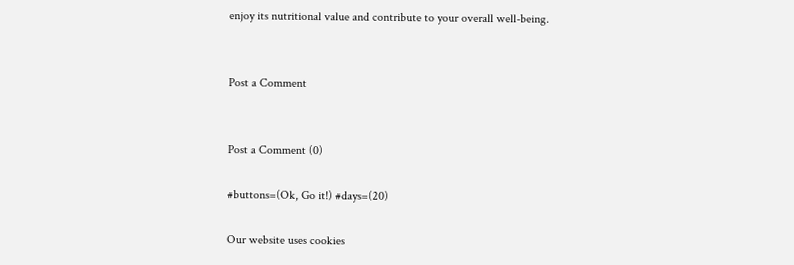enjoy its nutritional value and contribute to your overall well-being.


Post a Comment


Post a Comment (0)

#buttons=(Ok, Go it!) #days=(20)

Our website uses cookies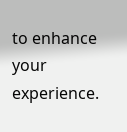to enhance your experience.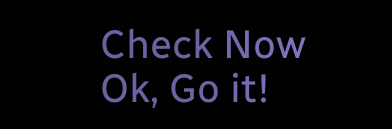Check Now
Ok, Go it!